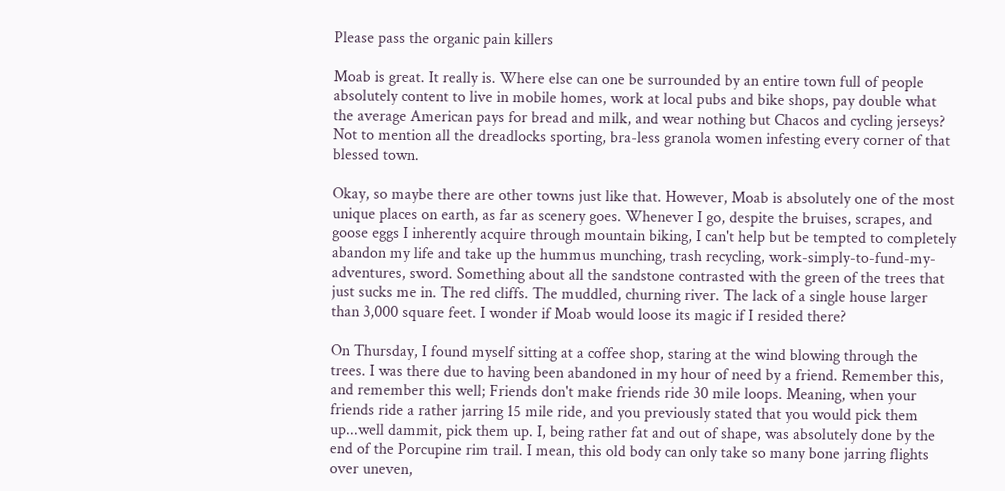Please pass the organic pain killers

Moab is great. It really is. Where else can one be surrounded by an entire town full of people absolutely content to live in mobile homes, work at local pubs and bike shops, pay double what the average American pays for bread and milk, and wear nothing but Chacos and cycling jerseys? Not to mention all the dreadlocks sporting, bra-less granola women infesting every corner of that blessed town.

Okay, so maybe there are other towns just like that. However, Moab is absolutely one of the most unique places on earth, as far as scenery goes. Whenever I go, despite the bruises, scrapes, and goose eggs I inherently acquire through mountain biking, I can't help but be tempted to completely abandon my life and take up the hummus munching, trash recycling, work-simply-to-fund-my-adventures, sword. Something about all the sandstone contrasted with the green of the trees that just sucks me in. The red cliffs. The muddled, churning river. The lack of a single house larger than 3,000 square feet. I wonder if Moab would loose its magic if I resided there?

On Thursday, I found myself sitting at a coffee shop, staring at the wind blowing through the trees. I was there due to having been abandoned in my hour of need by a friend. Remember this, and remember this well; Friends don't make friends ride 30 mile loops. Meaning, when your friends ride a rather jarring 15 mile ride, and you previously stated that you would pick them up...well dammit, pick them up. I, being rather fat and out of shape, was absolutely done by the end of the Porcupine rim trail. I mean, this old body can only take so many bone jarring flights over uneven,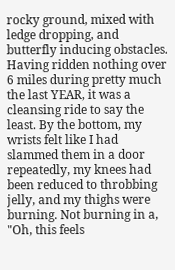rocky ground, mixed with ledge dropping, and butterfly inducing obstacles. Having ridden nothing over 6 miles during pretty much the last YEAR, it was a cleansing ride to say the least. By the bottom, my wrists felt like I had slammed them in a door repeatedly, my knees had been reduced to throbbing jelly, and my thighs were burning. Not burning in a, "Oh, this feels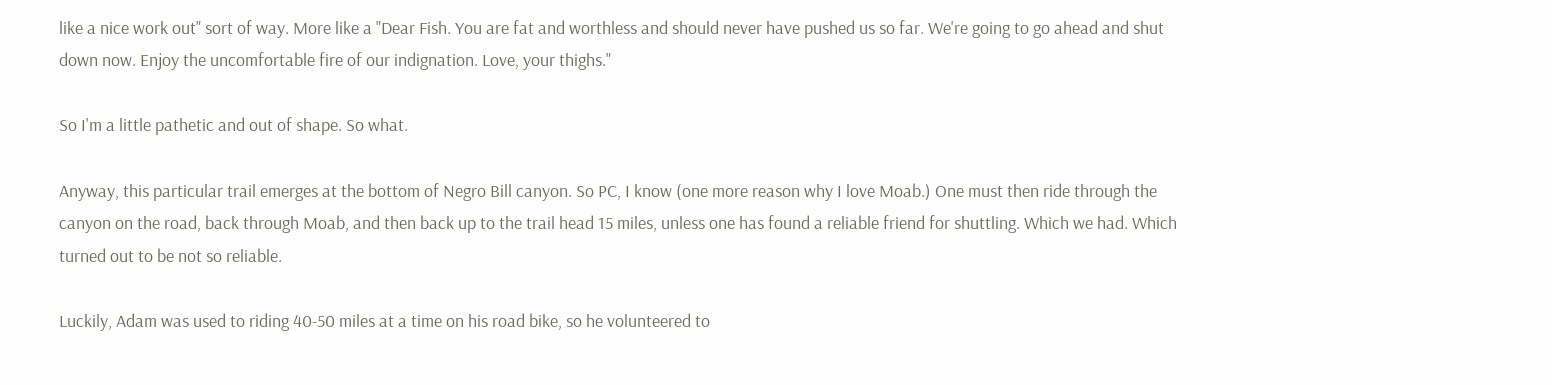like a nice work out" sort of way. More like a "Dear Fish. You are fat and worthless and should never have pushed us so far. We're going to go ahead and shut down now. Enjoy the uncomfortable fire of our indignation. Love, your thighs."

So I'm a little pathetic and out of shape. So what.

Anyway, this particular trail emerges at the bottom of Negro Bill canyon. So PC, I know (one more reason why I love Moab.) One must then ride through the canyon on the road, back through Moab, and then back up to the trail head 15 miles, unless one has found a reliable friend for shuttling. Which we had. Which turned out to be not so reliable.

Luckily, Adam was used to riding 40-50 miles at a time on his road bike, so he volunteered to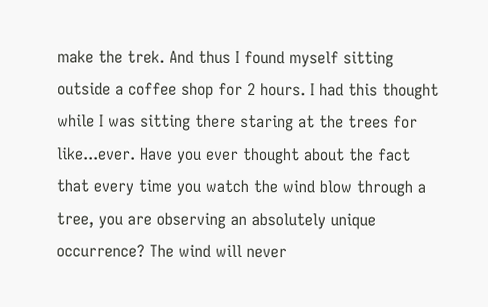make the trek. And thus I found myself sitting outside a coffee shop for 2 hours. I had this thought while I was sitting there staring at the trees for like...ever. Have you ever thought about the fact that every time you watch the wind blow through a tree, you are observing an absolutely unique occurrence? The wind will never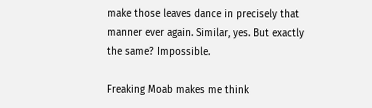make those leaves dance in precisely that manner ever again. Similar, yes. But exactly the same? Impossible.

Freaking Moab makes me think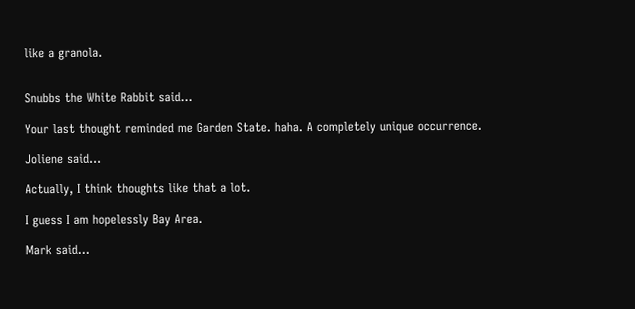like a granola.


Snubbs the White Rabbit said...

Your last thought reminded me Garden State. haha. A completely unique occurrence.

Joliene said...

Actually, I think thoughts like that a lot.

I guess I am hopelessly Bay Area.

Mark said...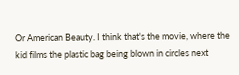Or American Beauty. I think that's the movie, where the kid films the plastic bag being blown in circles next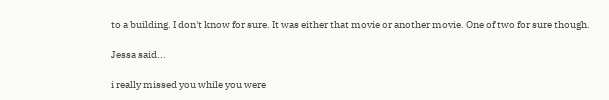to a building. I don't know for sure. It was either that movie or another movie. One of two for sure though.

Jessa said...

i really missed you while you were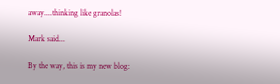away....thinking like granolas!

Mark said...

By the way, this is my new blog: